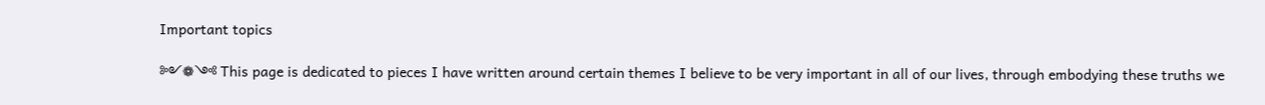Important topics

༻❁༺ This page is dedicated to pieces I have written around certain themes I believe to be very important in all of our lives, through embodying these truths we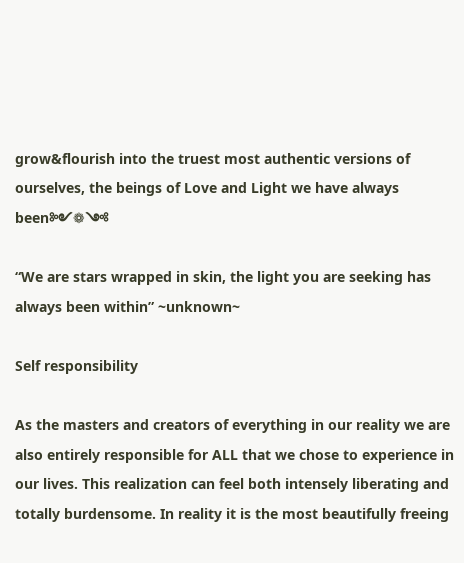grow&flourish into the truest most authentic versions of ourselves, the beings of Love and Light we have always been༻❁༺

“We are stars wrapped in skin, the light you are seeking has always been within” ~unknown~

Self responsibility

As the masters and creators of everything in our reality we are also entirely responsible for ALL that we chose to experience in our lives. This realization can feel both intensely liberating and totally burdensome. In reality it is the most beautifully freeing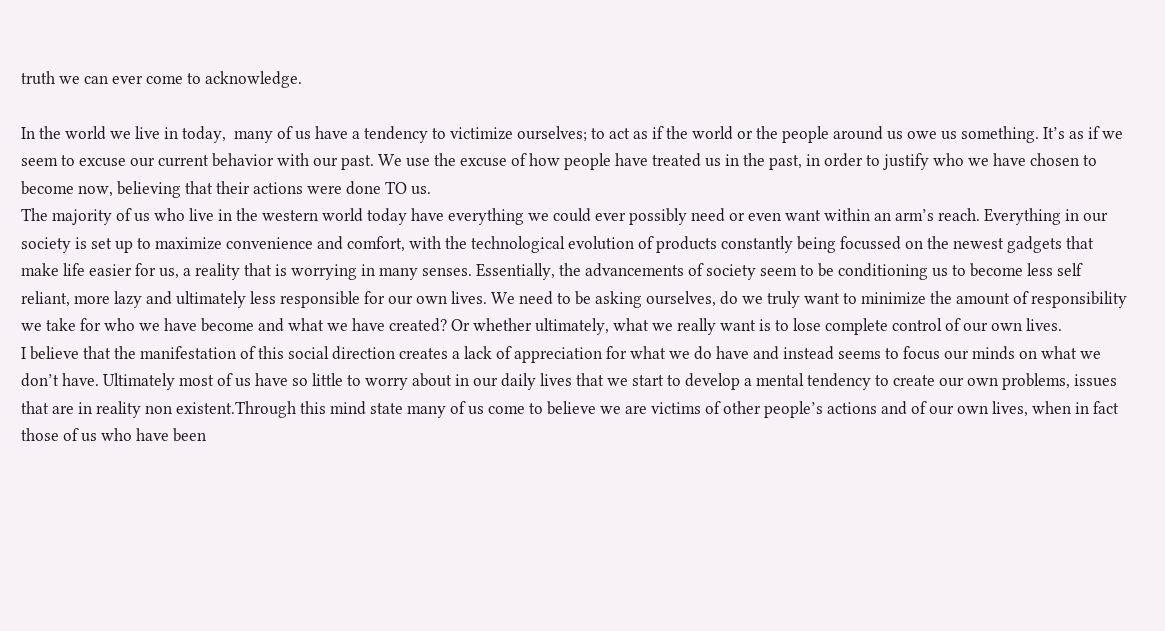truth we can ever come to acknowledge.

In the world we live in today,  many of us have a tendency to victimize ourselves; to act as if the world or the people around us owe us something. It’s as if we seem to excuse our current behavior with our past. We use the excuse of how people have treated us in the past, in order to justify who we have chosen to become now, believing that their actions were done TO us.
The majority of us who live in the western world today have everything we could ever possibly need or even want within an arm’s reach. Everything in our society is set up to maximize convenience and comfort, with the technological evolution of products constantly being focussed on the newest gadgets that make life easier for us, a reality that is worrying in many senses. Essentially, the advancements of society seem to be conditioning us to become less self reliant, more lazy and ultimately less responsible for our own lives. We need to be asking ourselves, do we truly want to minimize the amount of responsibility we take for who we have become and what we have created? Or whether ultimately, what we really want is to lose complete control of our own lives.
I believe that the manifestation of this social direction creates a lack of appreciation for what we do have and instead seems to focus our minds on what we don’t have. Ultimately most of us have so little to worry about in our daily lives that we start to develop a mental tendency to create our own problems, issues that are in reality non existent.Through this mind state many of us come to believe we are victims of other people’s actions and of our own lives, when in fact those of us who have been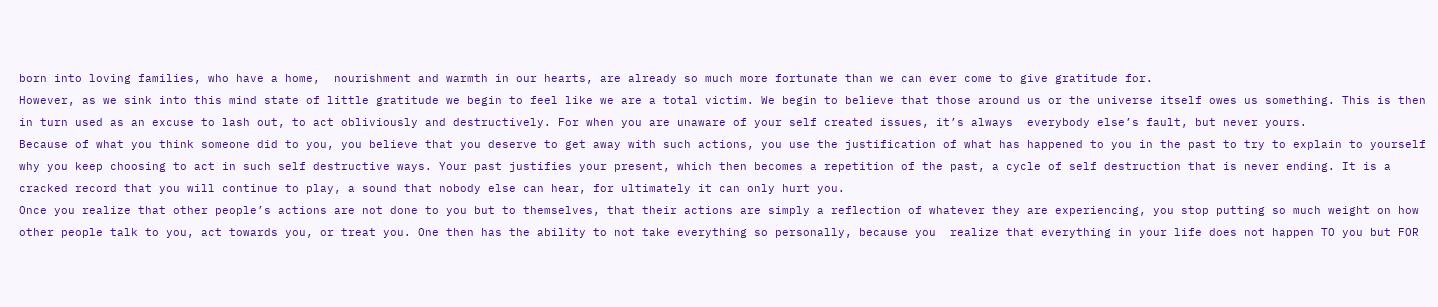born into loving families, who have a home,  nourishment and warmth in our hearts, are already so much more fortunate than we can ever come to give gratitude for.
However, as we sink into this mind state of little gratitude we begin to feel like we are a total victim. We begin to believe that those around us or the universe itself owes us something. This is then in turn used as an excuse to lash out, to act obliviously and destructively. For when you are unaware of your self created issues, it’s always  everybody else’s fault, but never yours.
Because of what you think someone did to you, you believe that you deserve to get away with such actions, you use the justification of what has happened to you in the past to try to explain to yourself why you keep choosing to act in such self destructive ways. Your past justifies your present, which then becomes a repetition of the past, a cycle of self destruction that is never ending. It is a cracked record that you will continue to play, a sound that nobody else can hear, for ultimately it can only hurt you.
Once you realize that other people’s actions are not done to you but to themselves, that their actions are simply a reflection of whatever they are experiencing, you stop putting so much weight on how other people talk to you, act towards you, or treat you. One then has the ability to not take everything so personally, because you  realize that everything in your life does not happen TO you but FOR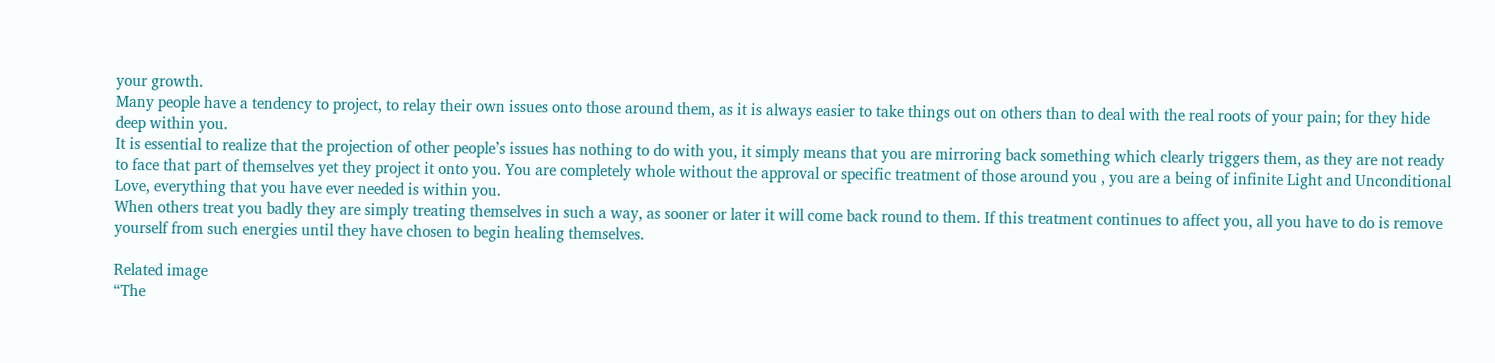your growth.
Many people have a tendency to project, to relay their own issues onto those around them, as it is always easier to take things out on others than to deal with the real roots of your pain; for they hide deep within you.
It is essential to realize that the projection of other people’s issues has nothing to do with you, it simply means that you are mirroring back something which clearly triggers them, as they are not ready to face that part of themselves yet they project it onto you. You are completely whole without the approval or specific treatment of those around you , you are a being of infinite Light and Unconditional Love, everything that you have ever needed is within you.
When others treat you badly they are simply treating themselves in such a way, as sooner or later it will come back round to them. If this treatment continues to affect you, all you have to do is remove yourself from such energies until they have chosen to begin healing themselves.

Related image
“The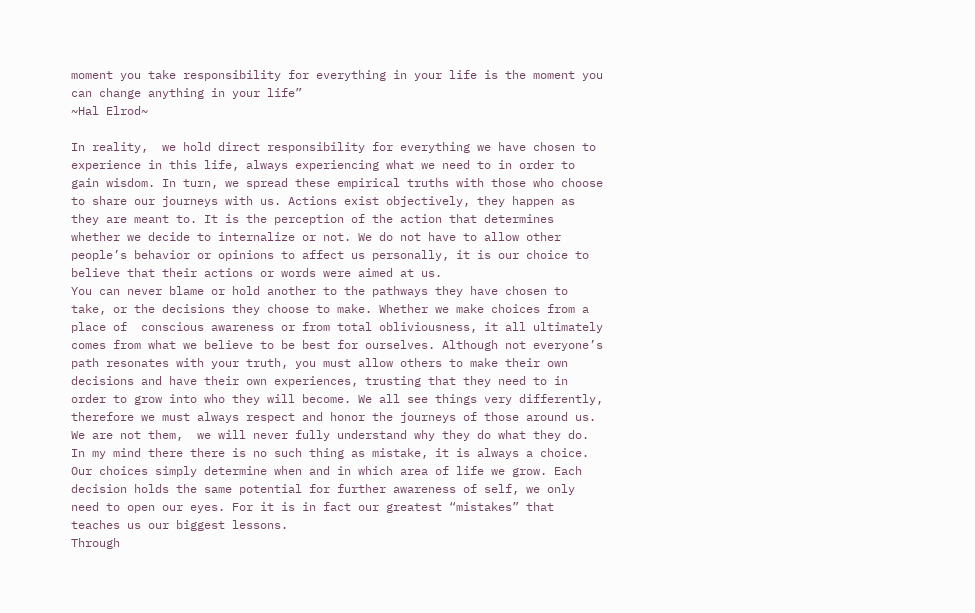moment you take responsibility for everything in your life is the moment you can change anything in your life”
~Hal Elrod~

In reality,  we hold direct responsibility for everything we have chosen to experience in this life, always experiencing what we need to in order to gain wisdom. In turn, we spread these empirical truths with those who choose to share our journeys with us. Actions exist objectively, they happen as they are meant to. It is the perception of the action that determines whether we decide to internalize or not. We do not have to allow other people’s behavior or opinions to affect us personally, it is our choice to believe that their actions or words were aimed at us.
You can never blame or hold another to the pathways they have chosen to take, or the decisions they choose to make. Whether we make choices from a place of  conscious awareness or from total obliviousness, it all ultimately comes from what we believe to be best for ourselves. Although not everyone’s path resonates with your truth, you must allow others to make their own  decisions and have their own experiences, trusting that they need to in order to grow into who they will become. We all see things very differently, therefore we must always respect and honor the journeys of those around us. We are not them,  we will never fully understand why they do what they do.
In my mind there there is no such thing as mistake, it is always a choice. Our choices simply determine when and in which area of life we grow. Each decision holds the same potential for further awareness of self, we only need to open our eyes. For it is in fact our greatest “mistakes” that teaches us our biggest lessons.
Through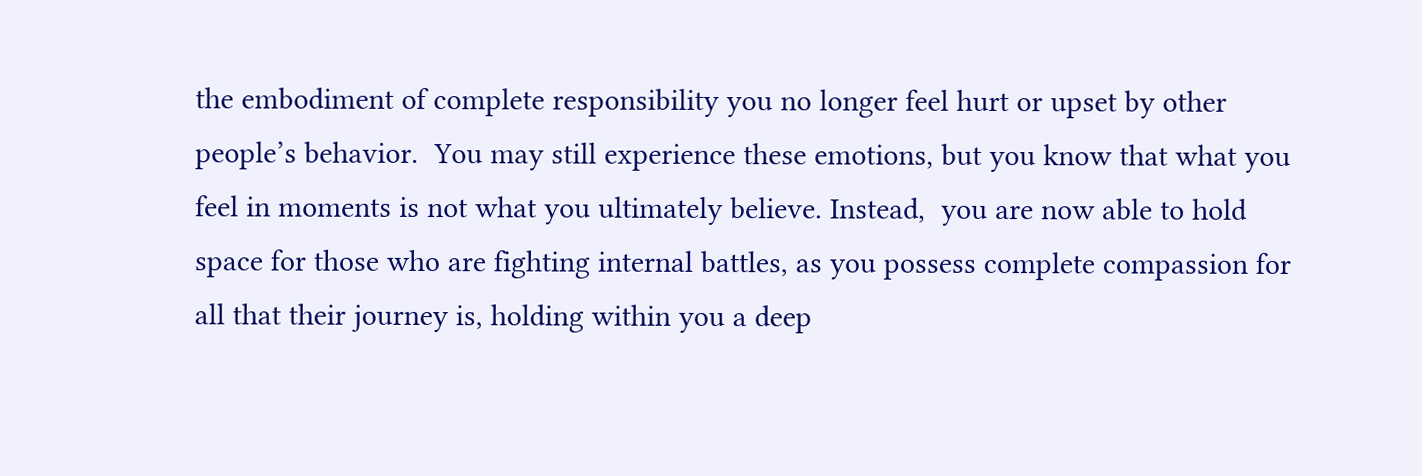the embodiment of complete responsibility you no longer feel hurt or upset by other people’s behavior.  You may still experience these emotions, but you know that what you feel in moments is not what you ultimately believe. Instead,  you are now able to hold space for those who are fighting internal battles, as you possess complete compassion for all that their journey is, holding within you a deep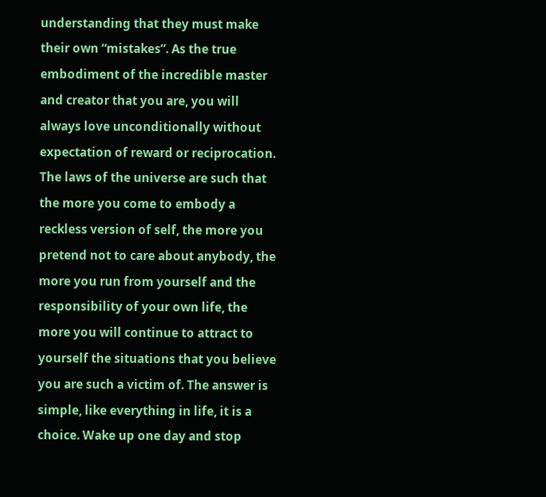understanding that they must make their own “mistakes”. As the true embodiment of the incredible master and creator that you are, you will always love unconditionally without expectation of reward or reciprocation.
The laws of the universe are such that the more you come to embody a reckless version of self, the more you pretend not to care about anybody, the more you run from yourself and the responsibility of your own life, the more you will continue to attract to yourself the situations that you believe you are such a victim of. The answer is simple, like everything in life, it is a choice. Wake up one day and stop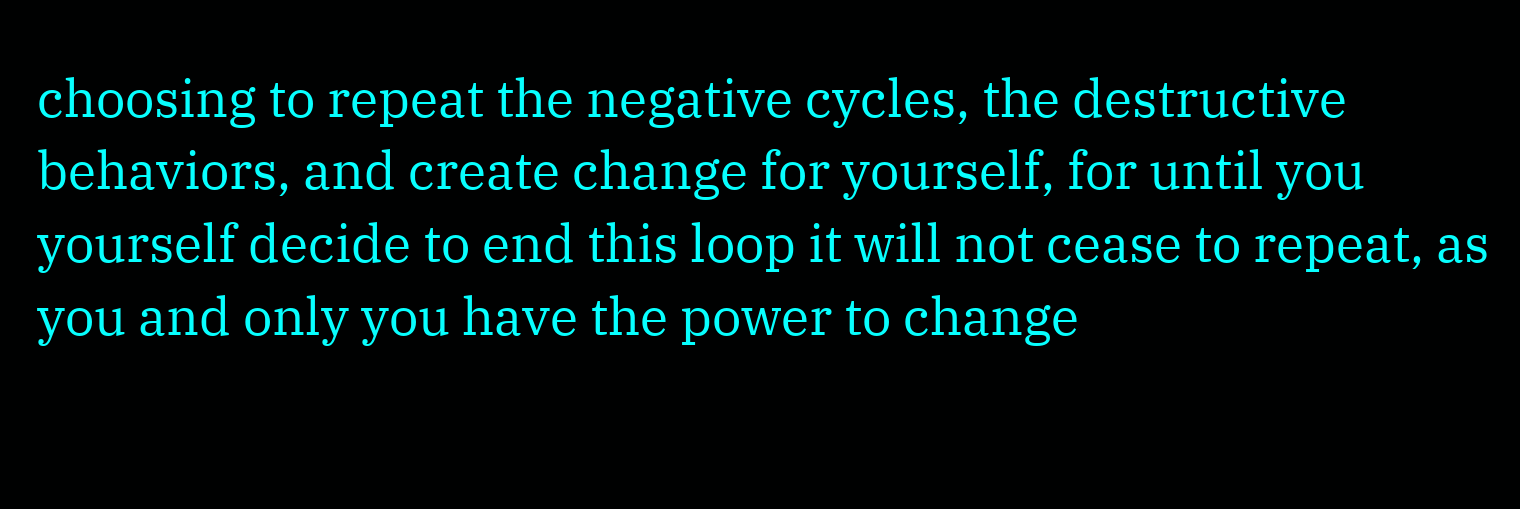choosing to repeat the negative cycles, the destructive behaviors, and create change for yourself, for until you yourself decide to end this loop it will not cease to repeat, as you and only you have the power to change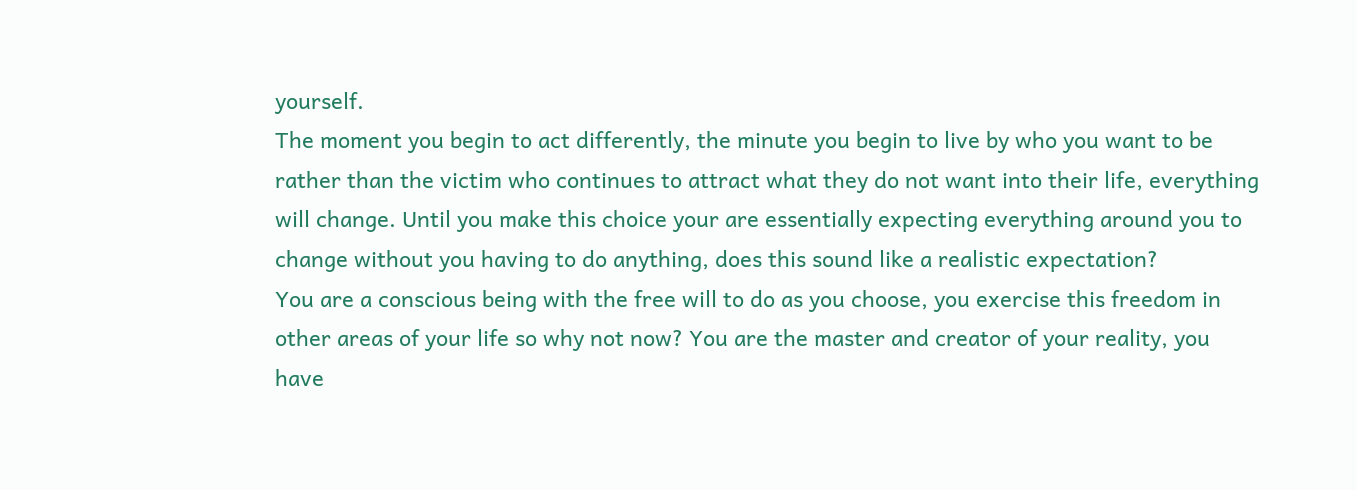yourself.
The moment you begin to act differently, the minute you begin to live by who you want to be rather than the victim who continues to attract what they do not want into their life, everything will change. Until you make this choice your are essentially expecting everything around you to change without you having to do anything, does this sound like a realistic expectation?
You are a conscious being with the free will to do as you choose, you exercise this freedom in other areas of your life so why not now? You are the master and creator of your reality, you have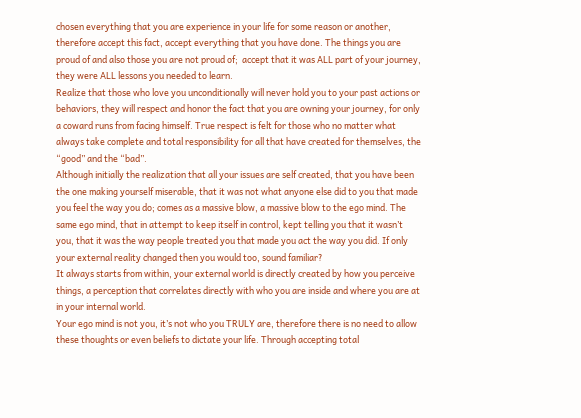chosen everything that you are experience in your life for some reason or another, therefore accept this fact, accept everything that you have done. The things you are proud of and also those you are not proud of;  accept that it was ALL part of your journey, they were ALL lessons you needed to learn.
Realize that those who love you unconditionally will never hold you to your past actions or behaviors, they will respect and honor the fact that you are owning your journey, for only a coward runs from facing himself. True respect is felt for those who no matter what always take complete and total responsibility for all that have created for themselves, the “good” and the “bad”.
Although initially the realization that all your issues are self created, that you have been the one making yourself miserable, that it was not what anyone else did to you that made you feel the way you do; comes as a massive blow, a massive blow to the ego mind. The same ego mind, that in attempt to keep itself in control, kept telling you that it wasn’t you, that it was the way people treated you that made you act the way you did. If only your external reality changed then you would too, sound familiar?
It always starts from within, your external world is directly created by how you perceive things, a perception that correlates directly with who you are inside and where you are at in your internal world.
Your ego mind is not you, it’s not who you TRULY are, therefore there is no need to allow these thoughts or even beliefs to dictate your life. Through accepting total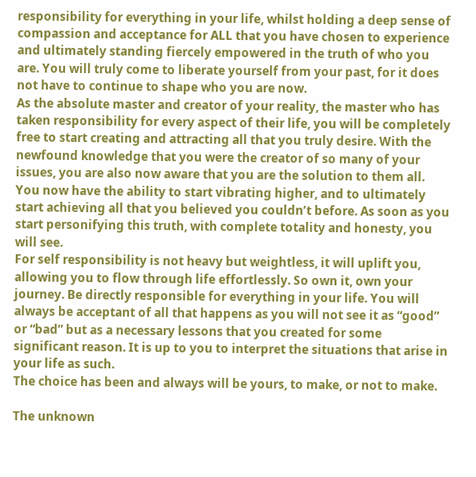responsibility for everything in your life, whilst holding a deep sense of compassion and acceptance for ALL that you have chosen to experience and ultimately standing fiercely empowered in the truth of who you are. You will truly come to liberate yourself from your past, for it does not have to continue to shape who you are now.
As the absolute master and creator of your reality, the master who has taken responsibility for every aspect of their life, you will be completely free to start creating and attracting all that you truly desire. With the newfound knowledge that you were the creator of so many of your issues, you are also now aware that you are the solution to them all. You now have the ability to start vibrating higher, and to ultimately start achieving all that you believed you couldn’t before. As soon as you start personifying this truth, with complete totality and honesty, you will see.
For self responsibility is not heavy but weightless, it will uplift you, allowing you to flow through life effortlessly. So own it, own your journey. Be directly responsible for everything in your life. You will always be acceptant of all that happens as you will not see it as “good” or “bad” but as a necessary lessons that you created for some significant reason. It is up to you to interpret the situations that arise in your life as such.
The choice has been and always will be yours, to make, or not to make.

The unknown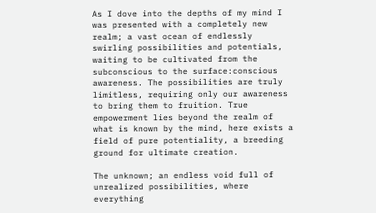As I dove into the depths of my mind I was presented with a completely new realm; a vast ocean of endlessly swirling possibilities and potentials, waiting to be cultivated from the subconscious to the surface:conscious awareness. The possibilities are truly limitless, requiring only our awareness to bring them to fruition. True empowerment lies beyond the realm of what is known by the mind, here exists a field of pure potentiality, a breeding ground for ultimate creation.

The unknown; an endless void full of unrealized possibilities, where everything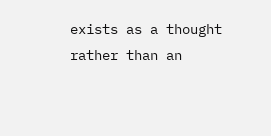exists as a thought rather than an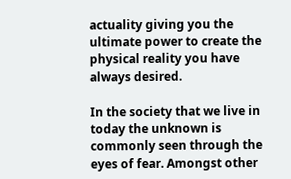actuality giving you the ultimate power to create the physical reality you have always desired.

In the society that we live in today the unknown is commonly seen through the eyes of fear. Amongst other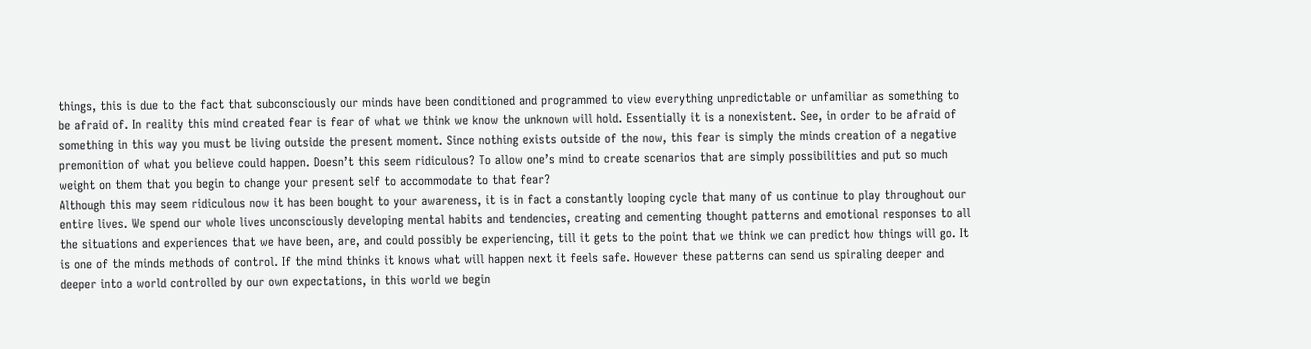things, this is due to the fact that subconsciously our minds have been conditioned and programmed to view everything unpredictable or unfamiliar as something to be afraid of. In reality this mind created fear is fear of what we think we know the unknown will hold. Essentially it is a nonexistent. See, in order to be afraid of something in this way you must be living outside the present moment. Since nothing exists outside of the now, this fear is simply the minds creation of a negative premonition of what you believe could happen. Doesn’t this seem ridiculous? To allow one’s mind to create scenarios that are simply possibilities and put so much weight on them that you begin to change your present self to accommodate to that fear?
Although this may seem ridiculous now it has been bought to your awareness, it is in fact a constantly looping cycle that many of us continue to play throughout our entire lives. We spend our whole lives unconsciously developing mental habits and tendencies, creating and cementing thought patterns and emotional responses to all the situations and experiences that we have been, are, and could possibly be experiencing, till it gets to the point that we think we can predict how things will go. It is one of the minds methods of control. If the mind thinks it knows what will happen next it feels safe. However these patterns can send us spiraling deeper and deeper into a world controlled by our own expectations, in this world we begin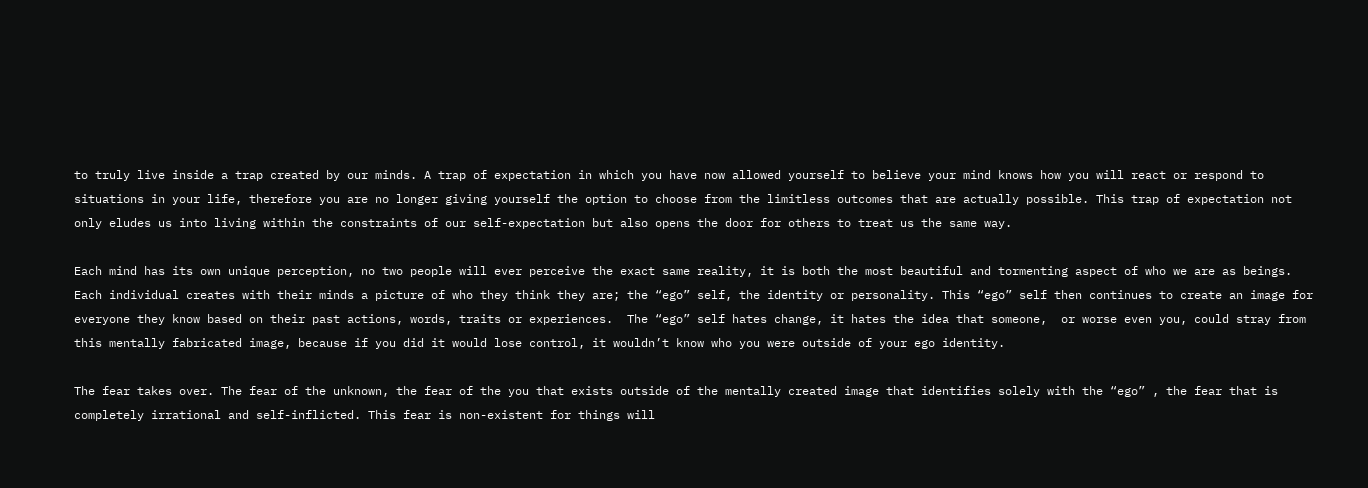to truly live inside a trap created by our minds. A trap of expectation in which you have now allowed yourself to believe your mind knows how you will react or respond to situations in your life, therefore you are no longer giving yourself the option to choose from the limitless outcomes that are actually possible. This trap of expectation not only eludes us into living within the constraints of our self-expectation but also opens the door for others to treat us the same way.

Each mind has its own unique perception, no two people will ever perceive the exact same reality, it is both the most beautiful and tormenting aspect of who we are as beings. Each individual creates with their minds a picture of who they think they are; the “ego” self, the identity or personality. This “ego” self then continues to create an image for everyone they know based on their past actions, words, traits or experiences.  The “ego” self hates change, it hates the idea that someone,  or worse even you, could stray from this mentally fabricated image, because if you did it would lose control, it wouldn’t know who you were outside of your ego identity.

The fear takes over. The fear of the unknown, the fear of the you that exists outside of the mentally created image that identifies solely with the “ego” , the fear that is completely irrational and self-inflicted. This fear is non-existent for things will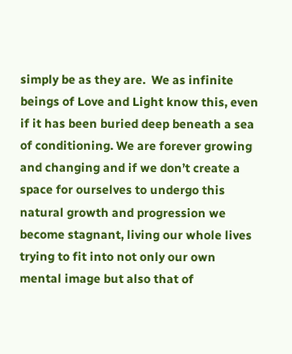simply be as they are.  We as infinite beings of Love and Light know this, even if it has been buried deep beneath a sea of conditioning. We are forever growing and changing and if we don’t create a space for ourselves to undergo this natural growth and progression we become stagnant, living our whole lives trying to fit into not only our own mental image but also that of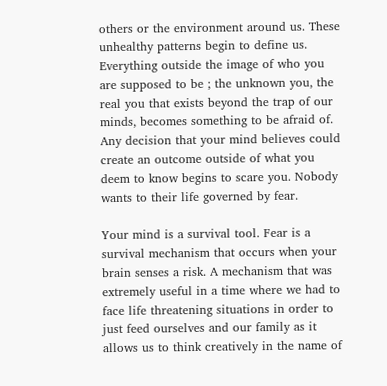others or the environment around us. These unhealthy patterns begin to define us. Everything outside the image of who you are supposed to be ; the unknown you, the real you that exists beyond the trap of our minds, becomes something to be afraid of. Any decision that your mind believes could create an outcome outside of what you deem to know begins to scare you. Nobody wants to their life governed by fear.

Your mind is a survival tool. Fear is a survival mechanism that occurs when your brain senses a risk. A mechanism that was extremely useful in a time where we had to face life threatening situations in order to just feed ourselves and our family as it allows us to think creatively in the name of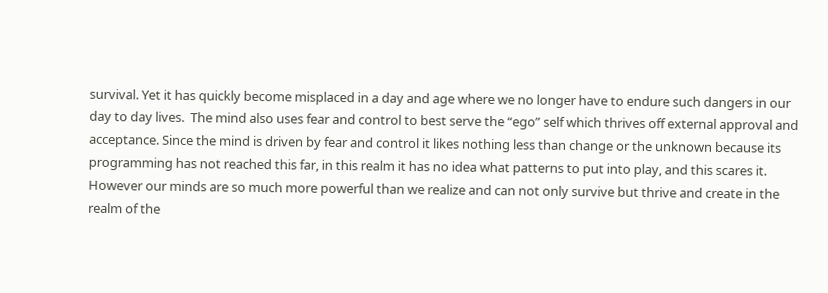survival. Yet it has quickly become misplaced in a day and age where we no longer have to endure such dangers in our day to day lives.  The mind also uses fear and control to best serve the “ego” self which thrives off external approval and acceptance. Since the mind is driven by fear and control it likes nothing less than change or the unknown because its programming has not reached this far, in this realm it has no idea what patterns to put into play, and this scares it. However our minds are so much more powerful than we realize and can not only survive but thrive and create in the realm of the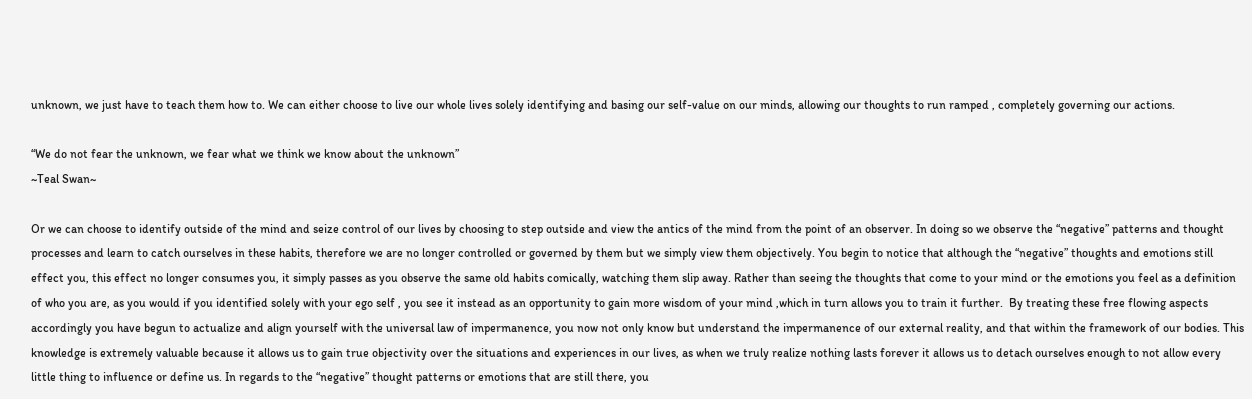unknown, we just have to teach them how to. We can either choose to live our whole lives solely identifying and basing our self-value on our minds, allowing our thoughts to run ramped , completely governing our actions.

“We do not fear the unknown, we fear what we think we know about the unknown”
~Teal Swan~

Or we can choose to identify outside of the mind and seize control of our lives by choosing to step outside and view the antics of the mind from the point of an observer. In doing so we observe the “negative” patterns and thought processes and learn to catch ourselves in these habits, therefore we are no longer controlled or governed by them but we simply view them objectively. You begin to notice that although the “negative” thoughts and emotions still effect you, this effect no longer consumes you, it simply passes as you observe the same old habits comically, watching them slip away. Rather than seeing the thoughts that come to your mind or the emotions you feel as a definition of who you are, as you would if you identified solely with your ego self , you see it instead as an opportunity to gain more wisdom of your mind ,which in turn allows you to train it further.  By treating these free flowing aspects accordingly you have begun to actualize and align yourself with the universal law of impermanence, you now not only know but understand the impermanence of our external reality, and that within the framework of our bodies. This knowledge is extremely valuable because it allows us to gain true objectivity over the situations and experiences in our lives, as when we truly realize nothing lasts forever it allows us to detach ourselves enough to not allow every little thing to influence or define us. In regards to the “negative” thought patterns or emotions that are still there, you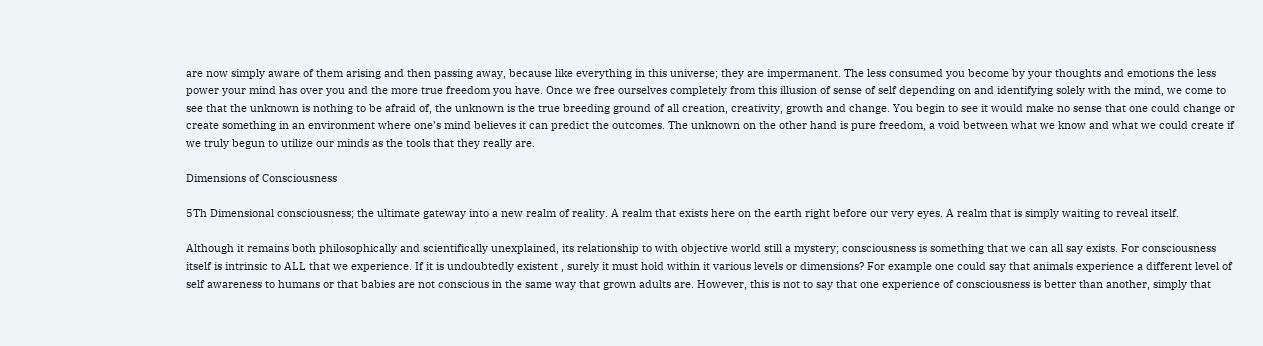are now simply aware of them arising and then passing away, because like everything in this universe; they are impermanent. The less consumed you become by your thoughts and emotions the less power your mind has over you and the more true freedom you have. Once we free ourselves completely from this illusion of sense of self depending on and identifying solely with the mind, we come to see that the unknown is nothing to be afraid of, the unknown is the true breeding ground of all creation, creativity, growth and change. You begin to see it would make no sense that one could change or create something in an environment where one’s mind believes it can predict the outcomes. The unknown on the other hand is pure freedom, a void between what we know and what we could create if we truly begun to utilize our minds as the tools that they really are.

Dimensions of Consciousness

5Th Dimensional consciousness; the ultimate gateway into a new realm of reality. A realm that exists here on the earth right before our very eyes. A realm that is simply waiting to reveal itself.

Although it remains both philosophically and scientifically unexplained, its relationship to with objective world still a mystery; consciousness is something that we can all say exists. For consciousness itself is intrinsic to ALL that we experience. If it is undoubtedly existent , surely it must hold within it various levels or dimensions? For example one could say that animals experience a different level of self awareness to humans or that babies are not conscious in the same way that grown adults are. However, this is not to say that one experience of consciousness is better than another, simply that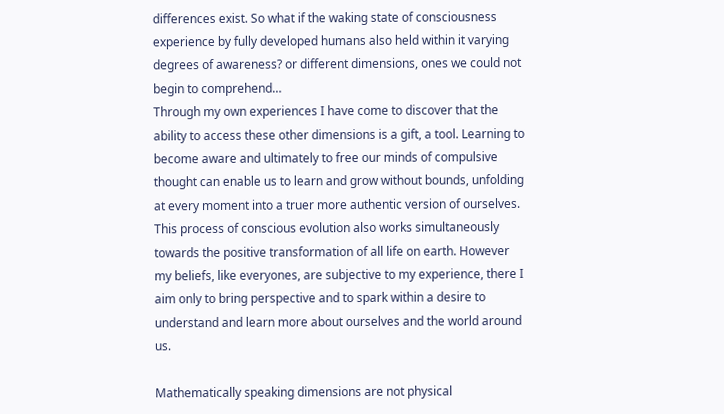differences exist. So what if the waking state of consciousness experience by fully developed humans also held within it varying degrees of awareness? or different dimensions, ones we could not begin to comprehend…
Through my own experiences I have come to discover that the ability to access these other dimensions is a gift, a tool. Learning to become aware and ultimately to free our minds of compulsive thought can enable us to learn and grow without bounds, unfolding at every moment into a truer more authentic version of ourselves. This process of conscious evolution also works simultaneously towards the positive transformation of all life on earth. However my beliefs, like everyones, are subjective to my experience, there I aim only to bring perspective and to spark within a desire to understand and learn more about ourselves and the world around us.

Mathematically speaking dimensions are not physical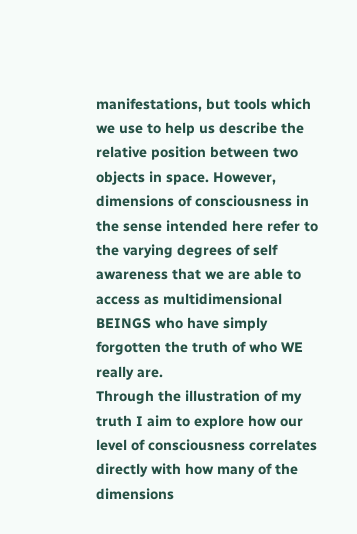manifestations, but tools which we use to help us describe the relative position between two objects in space. However,  dimensions of consciousness in the sense intended here refer to the varying degrees of self awareness that we are able to access as multidimensional BEINGS who have simply forgotten the truth of who WE really are.
Through the illustration of my truth I aim to explore how our level of consciousness correlates directly with how many of the dimensions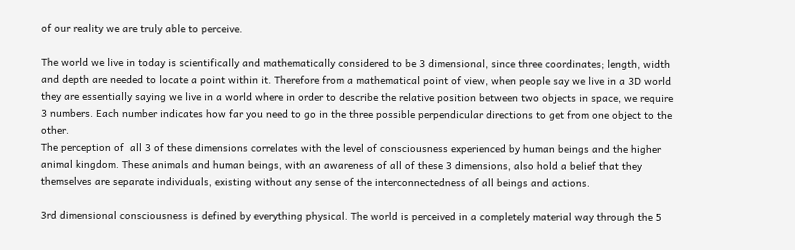of our reality we are truly able to perceive.

The world we live in today is scientifically and mathematically considered to be 3 dimensional, since three coordinates; length, width and depth are needed to locate a point within it. Therefore from a mathematical point of view, when people say we live in a 3D world they are essentially saying we live in a world where in order to describe the relative position between two objects in space, we require 3 numbers. Each number indicates how far you need to go in the three possible perpendicular directions to get from one object to the other.
The perception of  all 3 of these dimensions correlates with the level of consciousness experienced by human beings and the higher animal kingdom. These animals and human beings, with an awareness of all of these 3 dimensions, also hold a belief that they themselves are separate individuals, existing without any sense of the interconnectedness of all beings and actions.

3rd dimensional consciousness is defined by everything physical. The world is perceived in a completely material way through the 5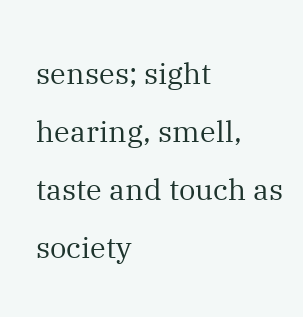senses; sight hearing, smell, taste and touch as society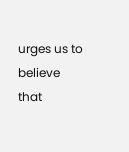urges us to believe that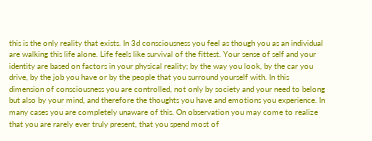this is the only reality that exists. In 3d consciousness you feel as though you as an individual are walking this life alone. Life feels like survival of the fittest. Your sense of self and your identity are based on factors in your physical reality; by the way you look, by the car you drive, by the job you have or by the people that you surround yourself with. In this dimension of consciousness you are controlled, not only by society and your need to belong but also by your mind, and therefore the thoughts you have and emotions you experience. In many cases you are completely unaware of this. On observation you may come to realize that you are rarely ever truly present, that you spend most of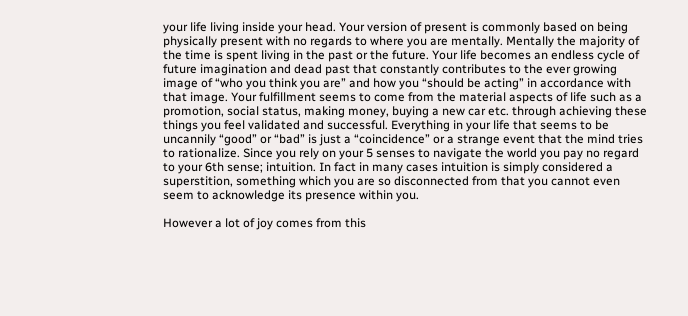your life living inside your head. Your version of present is commonly based on being physically present with no regards to where you are mentally. Mentally the majority of the time is spent living in the past or the future. Your life becomes an endless cycle of future imagination and dead past that constantly contributes to the ever growing image of “who you think you are” and how you “should be acting” in accordance with that image. Your fulfillment seems to come from the material aspects of life such as a promotion, social status, making money, buying a new car etc. through achieving these things you feel validated and successful. Everything in your life that seems to be uncannily “good” or “bad” is just a “coincidence” or a strange event that the mind tries to rationalize. Since you rely on your 5 senses to navigate the world you pay no regard to your 6th sense; intuition. In fact in many cases intuition is simply considered a superstition, something which you are so disconnected from that you cannot even seem to acknowledge its presence within you.

However a lot of joy comes from this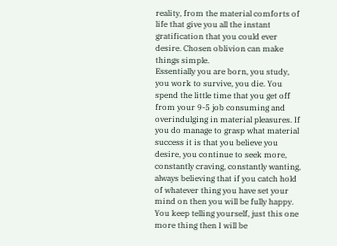reality, from the material comforts of life that give you all the instant gratification that you could ever desire. Chosen oblivion can make things simple.
Essentially you are born, you study, you work to survive, you die. You spend the little time that you get off from your 9-5 job consuming and overindulging in material pleasures. If you do manage to grasp what material success it is that you believe you desire, you continue to seek more, constantly craving, constantly wanting, always believing that if you catch hold of whatever thing you have set your mind on then you will be fully happy. You keep telling yourself, just this one more thing then I will be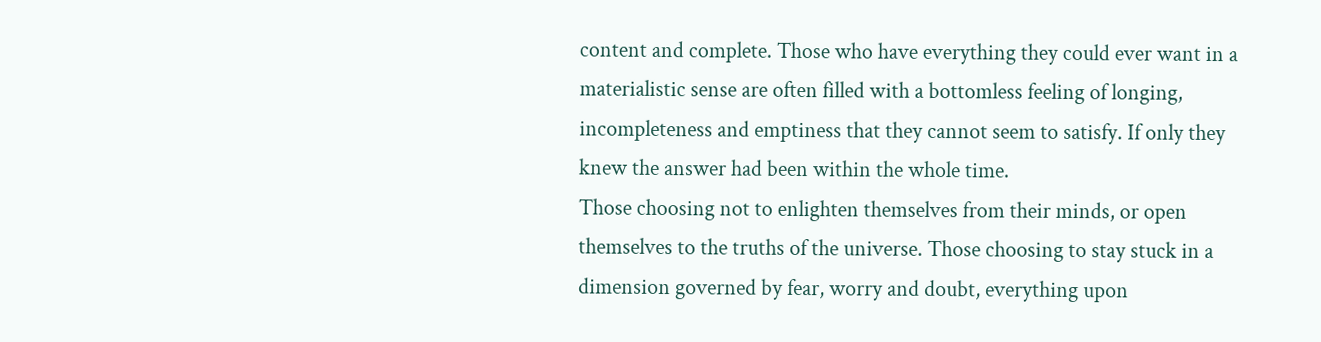content and complete. Those who have everything they could ever want in a materialistic sense are often filled with a bottomless feeling of longing, incompleteness and emptiness that they cannot seem to satisfy. If only they knew the answer had been within the whole time.
Those choosing not to enlighten themselves from their minds, or open themselves to the truths of the universe. Those choosing to stay stuck in a dimension governed by fear, worry and doubt, everything upon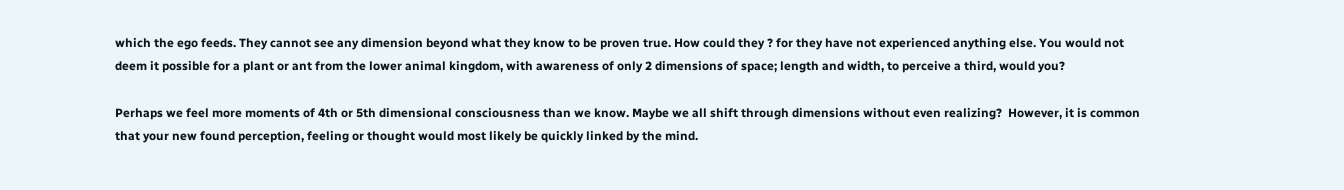which the ego feeds. They cannot see any dimension beyond what they know to be proven true. How could they ? for they have not experienced anything else. You would not deem it possible for a plant or ant from the lower animal kingdom, with awareness of only 2 dimensions of space; length and width, to perceive a third, would you?

Perhaps we feel more moments of 4th or 5th dimensional consciousness than we know. Maybe we all shift through dimensions without even realizing?  However, it is common that your new found perception, feeling or thought would most likely be quickly linked by the mind.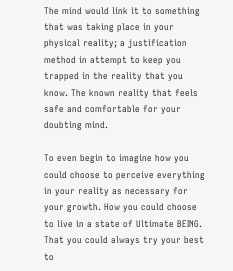The mind would link it to something that was taking place in your physical reality; a justification method in attempt to keep you trapped in the reality that you know. The known reality that feels safe and comfortable for your doubting mind.

To even begin to imagine how you could choose to perceive everything in your reality as necessary for your growth. How you could choose to live in a state of Ultimate BEING. That you could always try your best to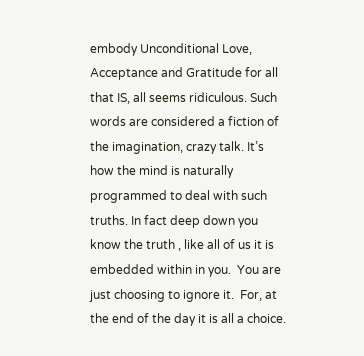embody Unconditional Love, Acceptance and Gratitude for all that IS, all seems ridiculous. Such words are considered a fiction of the imagination, crazy talk. It’s how the mind is naturally programmed to deal with such truths. In fact deep down you know the truth , like all of us it is embedded within in you.  You are just choosing to ignore it.  For, at the end of the day it is all a choice.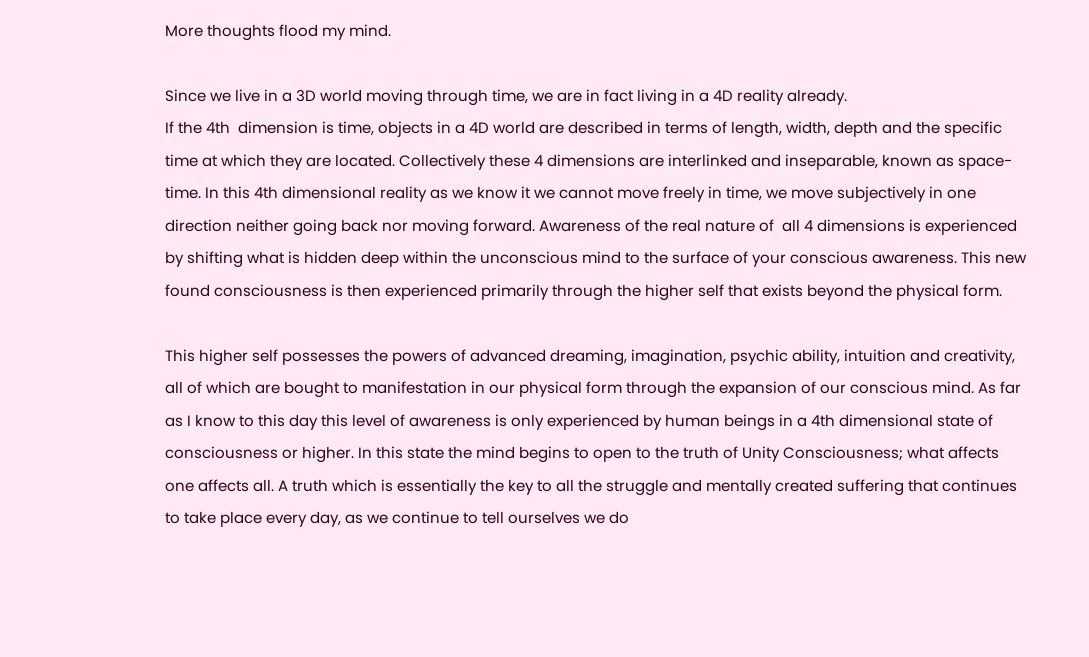More thoughts flood my mind.

Since we live in a 3D world moving through time, we are in fact living in a 4D reality already.
If the 4th  dimension is time, objects in a 4D world are described in terms of length, width, depth and the specific time at which they are located. Collectively these 4 dimensions are interlinked and inseparable, known as space-time. In this 4th dimensional reality as we know it we cannot move freely in time, we move subjectively in one direction neither going back nor moving forward. Awareness of the real nature of  all 4 dimensions is experienced by shifting what is hidden deep within the unconscious mind to the surface of your conscious awareness. This new found consciousness is then experienced primarily through the higher self that exists beyond the physical form.

This higher self possesses the powers of advanced dreaming, imagination, psychic ability, intuition and creativity, all of which are bought to manifestation in our physical form through the expansion of our conscious mind. As far as I know to this day this level of awareness is only experienced by human beings in a 4th dimensional state of consciousness or higher. In this state the mind begins to open to the truth of Unity Consciousness; what affects one affects all. A truth which is essentially the key to all the struggle and mentally created suffering that continues to take place every day, as we continue to tell ourselves we do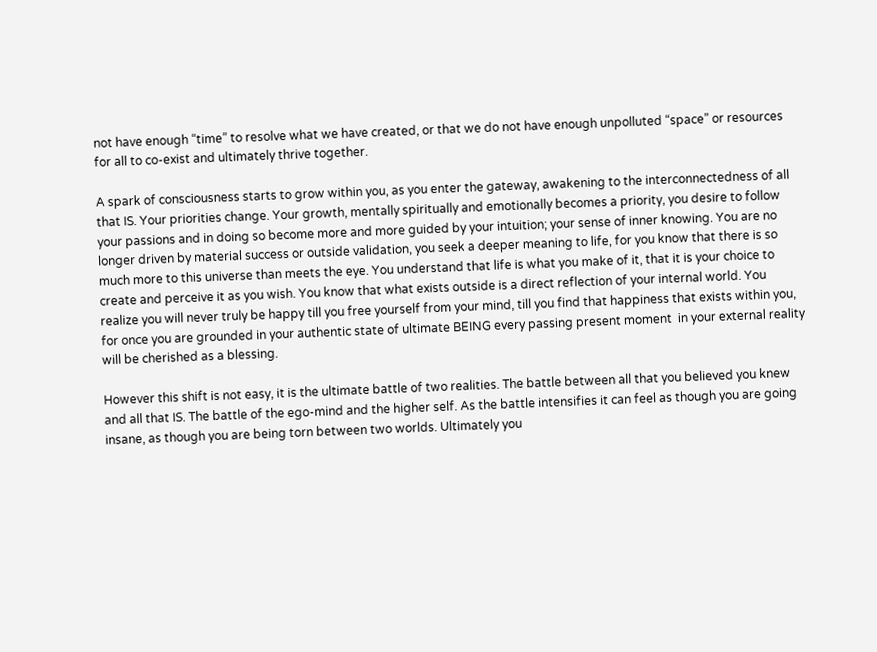not have enough “time” to resolve what we have created, or that we do not have enough unpolluted “space” or resources for all to co-exist and ultimately thrive together.

A spark of consciousness starts to grow within you, as you enter the gateway, awakening to the interconnectedness of all that IS. Your priorities change. Your growth, mentally spiritually and emotionally becomes a priority, you desire to follow your passions and in doing so become more and more guided by your intuition; your sense of inner knowing. You are no longer driven by material success or outside validation, you seek a deeper meaning to life, for you know that there is so much more to this universe than meets the eye. You understand that life is what you make of it, that it is your choice to create and perceive it as you wish. You know that what exists outside is a direct reflection of your internal world. You realize you will never truly be happy till you free yourself from your mind, till you find that happiness that exists within you, for once you are grounded in your authentic state of ultimate BEING every passing present moment  in your external reality will be cherished as a blessing.

However this shift is not easy, it is the ultimate battle of two realities. The battle between all that you believed you knew and all that IS. The battle of the ego-mind and the higher self. As the battle intensifies it can feel as though you are going insane, as though you are being torn between two worlds. Ultimately you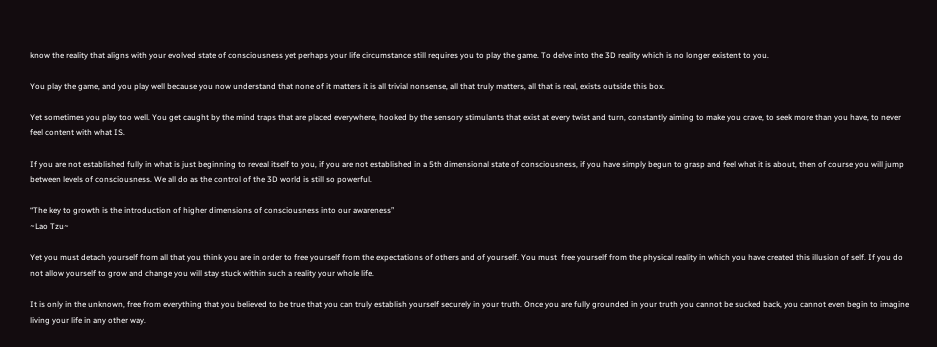know the reality that aligns with your evolved state of consciousness yet perhaps your life circumstance still requires you to play the game. To delve into the 3D reality which is no longer existent to you.

You play the game, and you play well because you now understand that none of it matters it is all trivial nonsense, all that truly matters, all that is real, exists outside this box.

Yet sometimes you play too well. You get caught by the mind traps that are placed everywhere, hooked by the sensory stimulants that exist at every twist and turn, constantly aiming to make you crave, to seek more than you have, to never feel content with what IS.

If you are not established fully in what is just beginning to reveal itself to you, if you are not established in a 5th dimensional state of consciousness, if you have simply begun to grasp and feel what it is about, then of course you will jump between levels of consciousness. We all do as the control of the 3D world is still so powerful.

“The key to growth is the introduction of higher dimensions of consciousness into our awareness”
~Lao Tzu~

Yet you must detach yourself from all that you think you are in order to free yourself from the expectations of others and of yourself. You must  free yourself from the physical reality in which you have created this illusion of self. If you do not allow yourself to grow and change you will stay stuck within such a reality your whole life.

It is only in the unknown, free from everything that you believed to be true that you can truly establish yourself securely in your truth. Once you are fully grounded in your truth you cannot be sucked back, you cannot even begin to imagine living your life in any other way.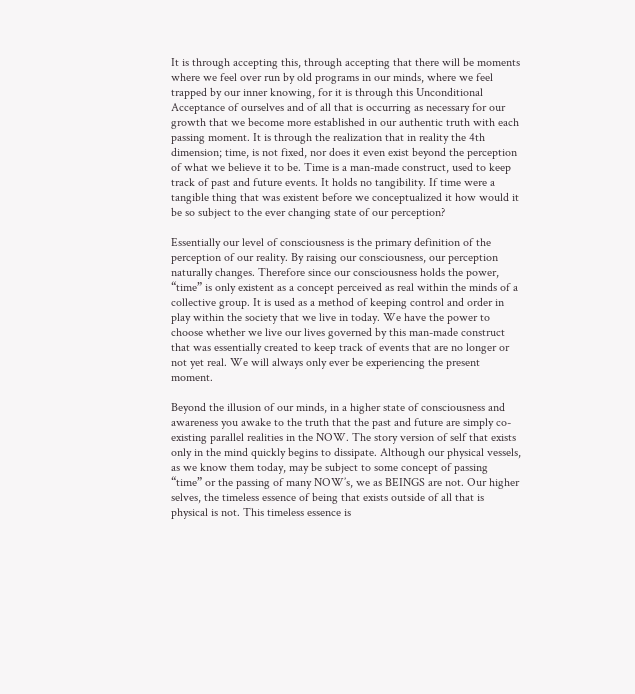It is through accepting this, through accepting that there will be moments where we feel over run by old programs in our minds, where we feel trapped by our inner knowing, for it is through this Unconditional Acceptance of ourselves and of all that is occurring as necessary for our growth that we become more established in our authentic truth with each passing moment. It is through the realization that in reality the 4th dimension; time, is not fixed, nor does it even exist beyond the perception of what we believe it to be. Time is a man-made construct, used to keep track of past and future events. It holds no tangibility. If time were a tangible thing that was existent before we conceptualized it how would it  be so subject to the ever changing state of our perception?

Essentially our level of consciousness is the primary definition of the perception of our reality. By raising our consciousness, our perception naturally changes. Therefore since our consciousness holds the power, “time” is only existent as a concept perceived as real within the minds of a collective group. It is used as a method of keeping control and order in play within the society that we live in today. We have the power to choose whether we live our lives governed by this man-made construct that was essentially created to keep track of events that are no longer or not yet real. We will always only ever be experiencing the present moment.

Beyond the illusion of our minds, in a higher state of consciousness and awareness you awake to the truth that the past and future are simply co-existing parallel realities in the NOW. The story version of self that exists only in the mind quickly begins to dissipate. Although our physical vessels, as we know them today, may be subject to some concept of passing “time” or the passing of many NOW’s, we as BEINGS are not. Our higher selves, the timeless essence of being that exists outside of all that is physical is not. This timeless essence is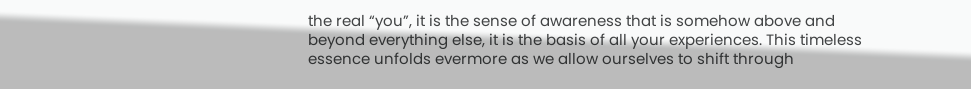the real “you”, it is the sense of awareness that is somehow above and beyond everything else, it is the basis of all your experiences. This timeless essence unfolds evermore as we allow ourselves to shift through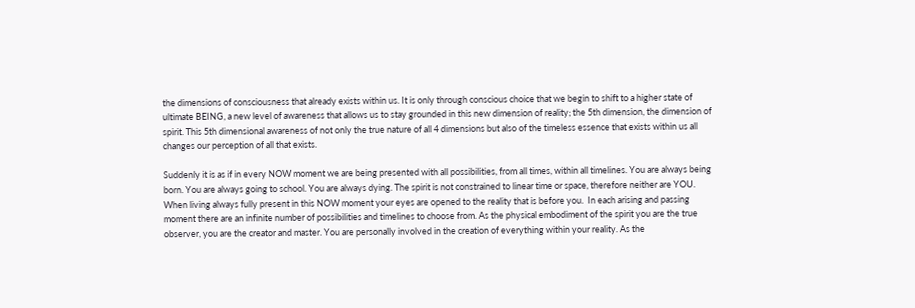the dimensions of consciousness that already exists within us. It is only through conscious choice that we begin to shift to a higher state of ultimate BEING, a new level of awareness that allows us to stay grounded in this new dimension of reality; the 5th dimension, the dimension of spirit. This 5th dimensional awareness of not only the true nature of all 4 dimensions but also of the timeless essence that exists within us all changes our perception of all that exists.

Suddenly it is as if in every NOW moment we are being presented with all possibilities, from all times, within all timelines. You are always being born. You are always going to school. You are always dying. The spirit is not constrained to linear time or space, therefore neither are YOU. When living always fully present in this NOW moment your eyes are opened to the reality that is before you.  In each arising and passing moment there are an infinite number of possibilities and timelines to choose from. As the physical embodiment of the spirit you are the true observer, you are the creator and master. You are personally involved in the creation of everything within your reality. As the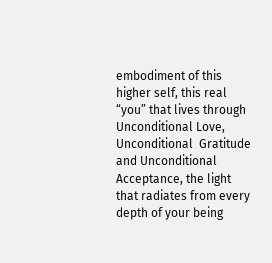embodiment of this higher self, this real “you” that lives through Unconditional Love, Unconditional  Gratitude and Unconditional Acceptance, the light that radiates from every depth of your being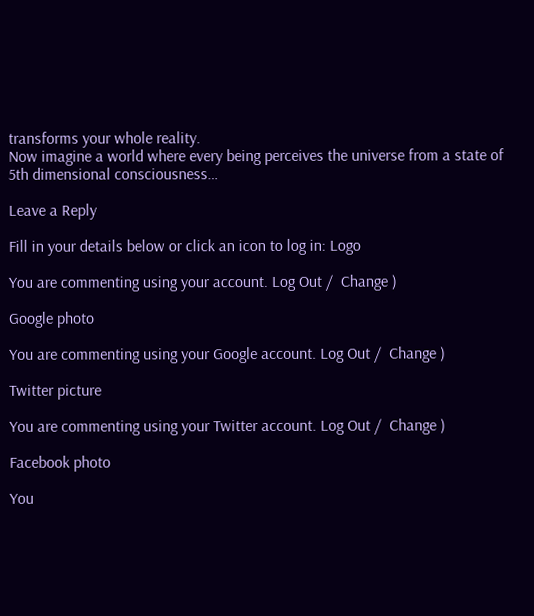transforms your whole reality.
Now imagine a world where every being perceives the universe from a state of 5th dimensional consciousness…

Leave a Reply

Fill in your details below or click an icon to log in: Logo

You are commenting using your account. Log Out /  Change )

Google photo

You are commenting using your Google account. Log Out /  Change )

Twitter picture

You are commenting using your Twitter account. Log Out /  Change )

Facebook photo

You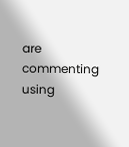are commenting using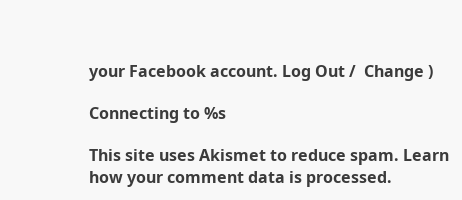your Facebook account. Log Out /  Change )

Connecting to %s

This site uses Akismet to reduce spam. Learn how your comment data is processed.